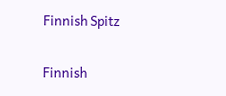Finnish Spitz

Finnish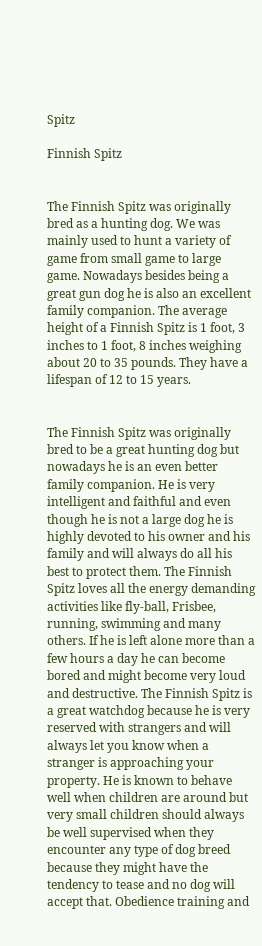Spitz

Finnish Spitz


The Finnish Spitz was originally bred as a hunting dog. We was mainly used to hunt a variety of game from small game to large game. Nowadays besides being a great gun dog he is also an excellent family companion. The average height of a Finnish Spitz is 1 foot, 3 inches to 1 foot, 8 inches weighing about 20 to 35 pounds. They have a lifespan of 12 to 15 years.


The Finnish Spitz was originally bred to be a great hunting dog but nowadays he is an even better family companion. He is very intelligent and faithful and even though he is not a large dog he is highly devoted to his owner and his family and will always do all his best to protect them. The Finnish Spitz loves all the energy demanding activities like fly-ball, Frisbee, running, swimming and many others. If he is left alone more than a few hours a day he can become bored and might become very loud and destructive. The Finnish Spitz is a great watchdog because he is very reserved with strangers and will always let you know when a stranger is approaching your property. He is known to behave well when children are around but very small children should always be well supervised when they encounter any type of dog breed because they might have the tendency to tease and no dog will accept that. Obedience training and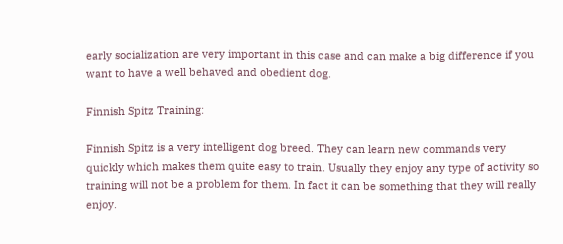early socialization are very important in this case and can make a big difference if you want to have a well behaved and obedient dog.

Finnish Spitz Training:

Finnish Spitz is a very intelligent dog breed. They can learn new commands very quickly which makes them quite easy to train. Usually they enjoy any type of activity so training will not be a problem for them. In fact it can be something that they will really enjoy.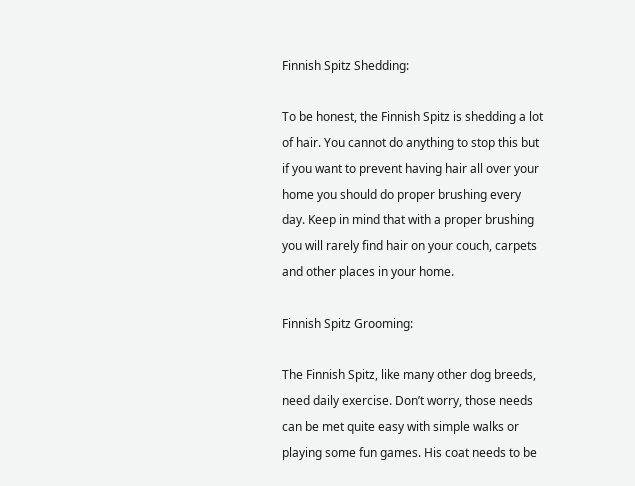Finnish Spitz Shedding:

To be honest, the Finnish Spitz is shedding a lot of hair. You cannot do anything to stop this but if you want to prevent having hair all over your home you should do proper brushing every day. Keep in mind that with a proper brushing you will rarely find hair on your couch, carpets and other places in your home.

Finnish Spitz Grooming:

The Finnish Spitz, like many other dog breeds, need daily exercise. Don’t worry, those needs can be met quite easy with simple walks or playing some fun games. His coat needs to be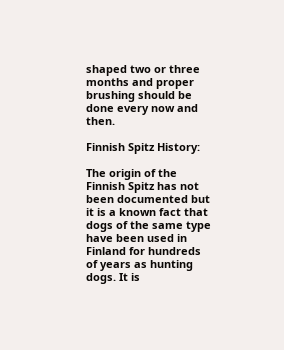shaped two or three months and proper brushing should be done every now and then.

Finnish Spitz History:

The origin of the Finnish Spitz has not been documented but it is a known fact that dogs of the same type have been used in Finland for hundreds of years as hunting dogs. It is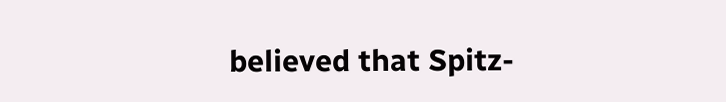believed that Spitz-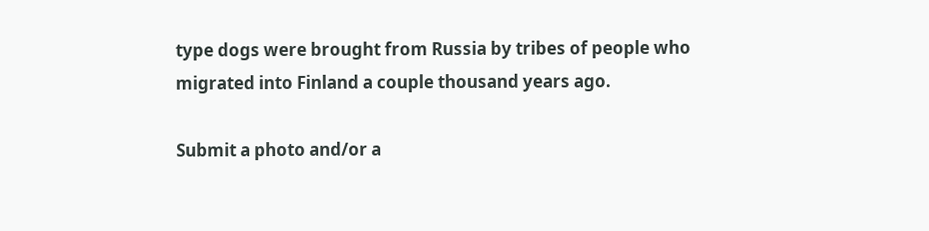type dogs were brought from Russia by tribes of people who migrated into Finland a couple thousand years ago.

Submit a photo and/or a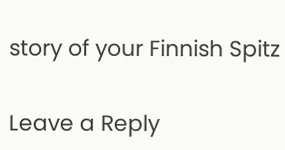story of your Finnish Spitz


Leave a Reply